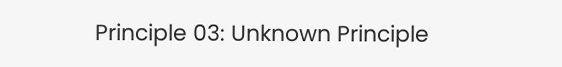Principle 03: Unknown Principle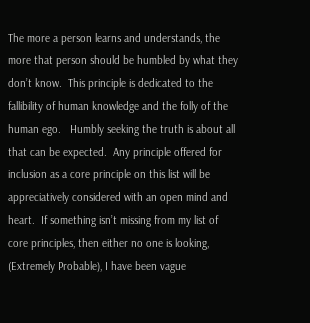The more a person learns and understands, the more that person should be humbled by what they don’t know.  This principle is dedicated to the fallibility of human knowledge and the folly of the human ego.   Humbly seeking the truth is about all that can be expected.  Any principle offered for inclusion as a core principle on this list will be appreciatively considered with an open mind and heart.  If something isn’t missing from my list of core principles, then either no one is looking, (Extremely Probable), I have been vague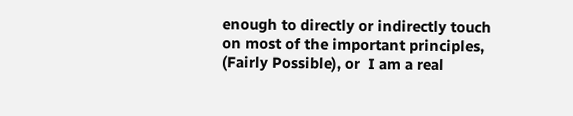enough to directly or indirectly touch on most of the important principles, (Fairly Possible), or  I am a real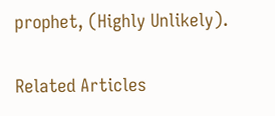prophet, (Highly Unlikely).

Related Articles